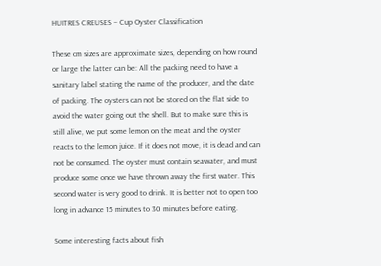HUITRES CREUSES – Cup Oyster Classification

These cm sizes are approximate sizes, depending on how round or large the latter can be: All the packing need to have a sanitary label stating the name of the producer, and the date of packing. The oysters can not be stored on the flat side to avoid the water going out the shell. But to make sure this is still alive, we put some lemon on the meat and the oyster reacts to the lemon juice. If it does not move, it is dead and can not be consumed. The oyster must contain seawater, and must produce some once we have thrown away the first water. This second water is very good to drink. It is better not to open too long in advance 15 minutes to 30 minutes before eating.

Some interesting facts about fish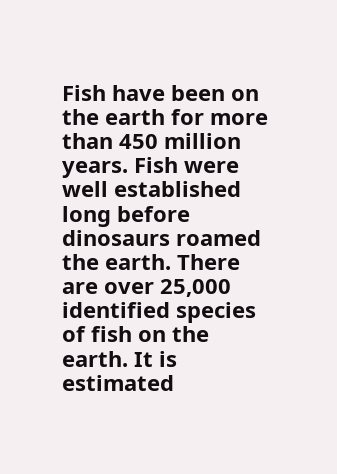Fish have been on the earth for more than 450 million years. Fish were well established long before dinosaurs roamed the earth. There are over 25,000 identified species of fish on the earth. It is estimated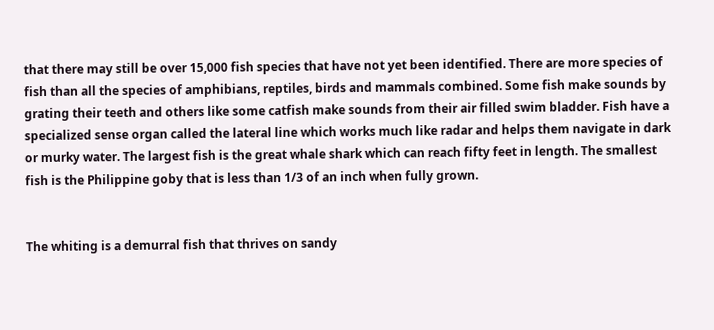that there may still be over 15,000 fish species that have not yet been identified. There are more species of fish than all the species of amphibians, reptiles, birds and mammals combined. Some fish make sounds by grating their teeth and others like some catfish make sounds from their air filled swim bladder. Fish have a specialized sense organ called the lateral line which works much like radar and helps them navigate in dark or murky water. The largest fish is the great whale shark which can reach fifty feet in length. The smallest fish is the Philippine goby that is less than 1/3 of an inch when fully grown.


The whiting is a demurral fish that thrives on sandy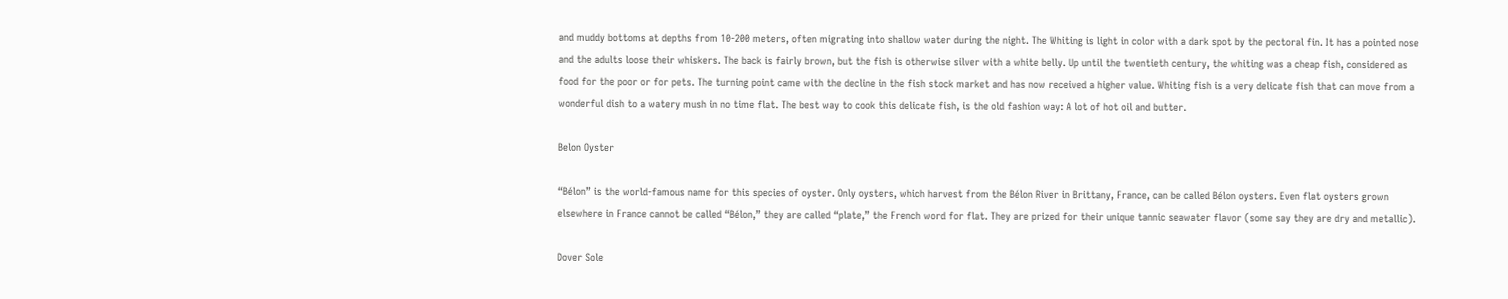and muddy bottoms at depths from 10-200 meters, often migrating into shallow water during the night. The Whiting is light in color with a dark spot by the pectoral fin. It has a pointed nose and the adults loose their whiskers. The back is fairly brown, but the fish is otherwise silver with a white belly. Up until the twentieth century, the whiting was a cheap fish, considered as food for the poor or for pets. The turning point came with the decline in the fish stock market and has now received a higher value. Whiting fish is a very delicate fish that can move from a wonderful dish to a watery mush in no time flat. The best way to cook this delicate fish, is the old fashion way: A lot of hot oil and butter.

Belon Oyster

“Bélon” is the world-famous name for this species of oyster. Only oysters, which harvest from the Bélon River in Brittany, France, can be called Bélon oysters. Even flat oysters grown elsewhere in France cannot be called “Bélon,” they are called “plate,” the French word for flat. They are prized for their unique tannic seawater flavor (some say they are dry and metallic).

Dover Sole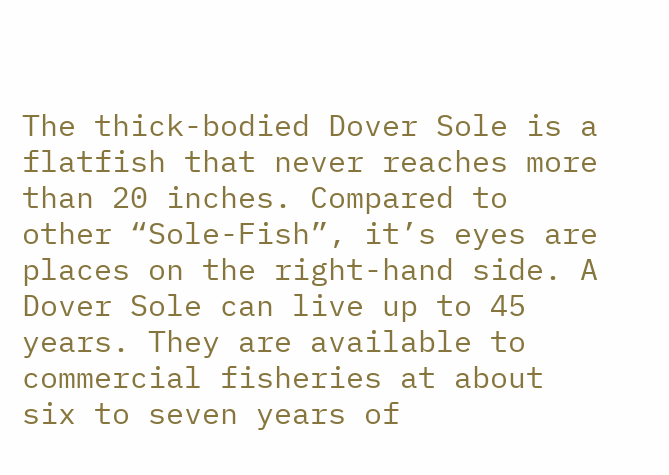The thick-bodied Dover Sole is a flatfish that never reaches more than 20 inches. Compared to other “Sole-Fish”, it’s eyes are places on the right-hand side. A Dover Sole can live up to 45 years. They are available to commercial fisheries at about six to seven years of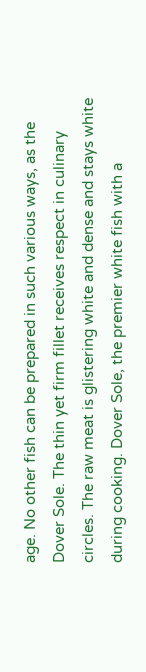age. No other fish can be prepared in such various ways, as the Dover Sole. The thin yet firm fillet receives respect in culinary circles. The raw meat is glistering white and dense and stays white during cooking. Dover Sole, the premier white fish with a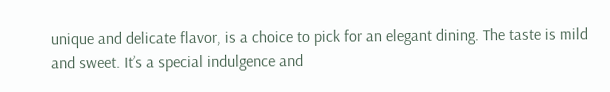unique and delicate flavor, is a choice to pick for an elegant dining. The taste is mild and sweet. It’s a special indulgence and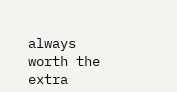always worth the extra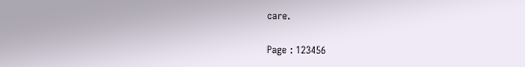care.

Page : 123456